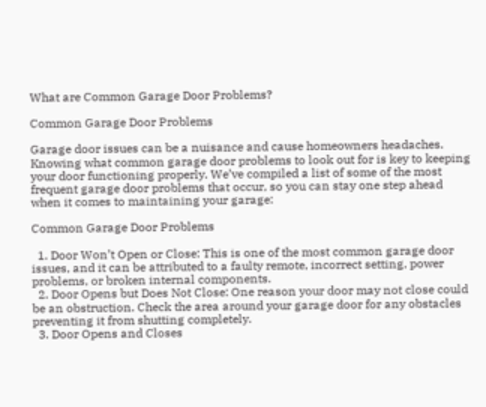What are Common Garage Door Problems?

Common Garage Door Problems

Garage door issues can be a nuisance and cause homeowners headaches. Knowing what common garage door problems to look out for is key to keeping your door functioning properly. We’ve compiled a list of some of the most frequent garage door problems that occur, so you can stay one step ahead when it comes to maintaining your garage:

Common Garage Door Problems

  1. Door Won’t Open or Close: This is one of the most common garage door issues, and it can be attributed to a faulty remote, incorrect setting, power problems, or broken internal components.
  2. Door Opens but Does Not Close: One reason your door may not close could be an obstruction. Check the area around your garage door for any obstacles preventing it from shutting completely.
  3. Door Opens and Closes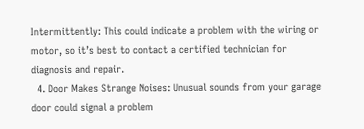Intermittently: This could indicate a problem with the wiring or motor, so it’s best to contact a certified technician for diagnosis and repair.
  4. Door Makes Strange Noises: Unusual sounds from your garage door could signal a problem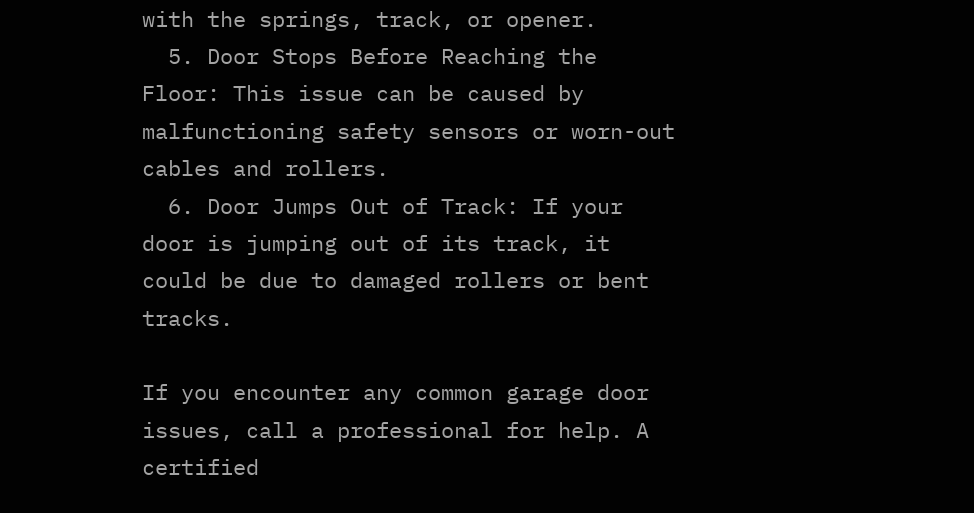with the springs, track, or opener.
  5. Door Stops Before Reaching the Floor: This issue can be caused by malfunctioning safety sensors or worn-out cables and rollers.
  6. Door Jumps Out of Track: If your door is jumping out of its track, it could be due to damaged rollers or bent tracks.

If you encounter any common garage door issues, call a professional for help. A certified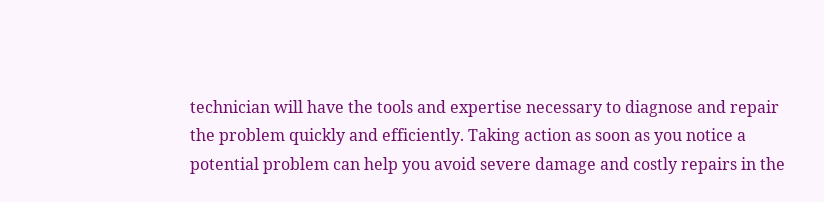technician will have the tools and expertise necessary to diagnose and repair the problem quickly and efficiently. Taking action as soon as you notice a potential problem can help you avoid severe damage and costly repairs in the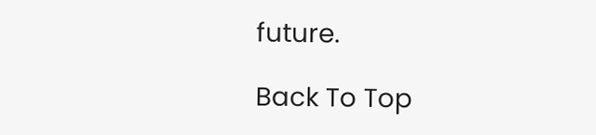future.

Back To Top